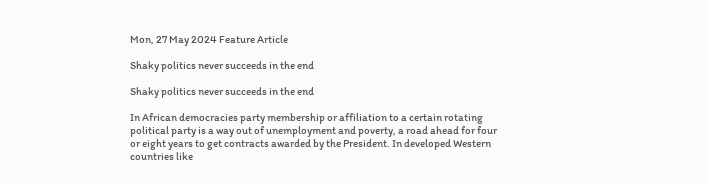Mon, 27 May 2024 Feature Article

Shaky politics never succeeds in the end

Shaky politics never succeeds in the end

In African democracies party membership or affiliation to a certain rotating political party is a way out of unemployment and poverty, a road ahead for four or eight years to get contracts awarded by the President. In developed Western countries like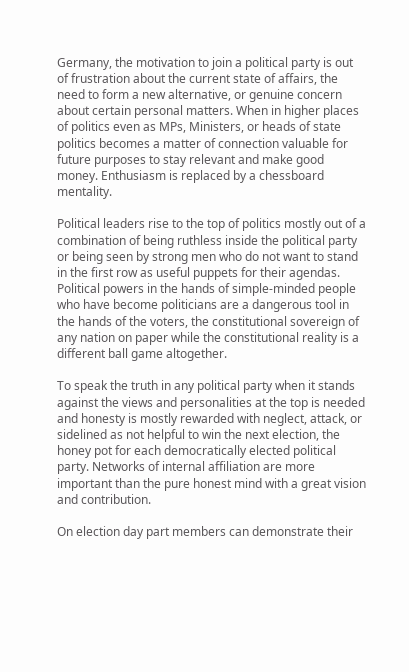Germany, the motivation to join a political party is out of frustration about the current state of affairs, the need to form a new alternative, or genuine concern about certain personal matters. When in higher places of politics even as MPs, Ministers, or heads of state politics becomes a matter of connection valuable for future purposes to stay relevant and make good money. Enthusiasm is replaced by a chessboard mentality.

Political leaders rise to the top of politics mostly out of a combination of being ruthless inside the political party or being seen by strong men who do not want to stand in the first row as useful puppets for their agendas. Political powers in the hands of simple-minded people who have become politicians are a dangerous tool in the hands of the voters, the constitutional sovereign of any nation on paper while the constitutional reality is a different ball game altogether.

To speak the truth in any political party when it stands against the views and personalities at the top is needed and honesty is mostly rewarded with neglect, attack, or sidelined as not helpful to win the next election, the honey pot for each democratically elected political party. Networks of internal affiliation are more important than the pure honest mind with a great vision and contribution.

On election day part members can demonstrate their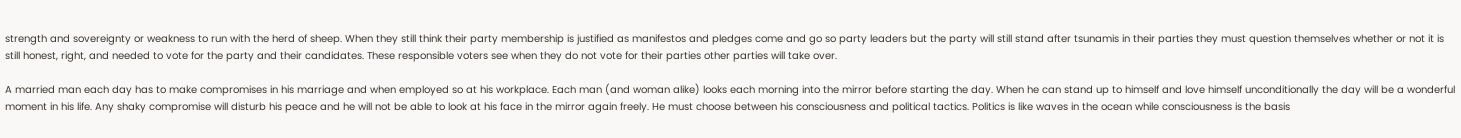strength and sovereignty or weakness to run with the herd of sheep. When they still think their party membership is justified as manifestos and pledges come and go so party leaders but the party will still stand after tsunamis in their parties they must question themselves whether or not it is still honest, right, and needed to vote for the party and their candidates. These responsible voters see when they do not vote for their parties other parties will take over.

A married man each day has to make compromises in his marriage and when employed so at his workplace. Each man (and woman alike) looks each morning into the mirror before starting the day. When he can stand up to himself and love himself unconditionally the day will be a wonderful moment in his life. Any shaky compromise will disturb his peace and he will not be able to look at his face in the mirror again freely. He must choose between his consciousness and political tactics. Politics is like waves in the ocean while consciousness is the basis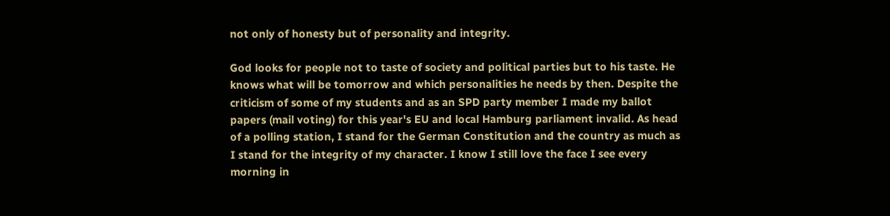not only of honesty but of personality and integrity.

God looks for people not to taste of society and political parties but to his taste. He knows what will be tomorrow and which personalities he needs by then. Despite the criticism of some of my students and as an SPD party member I made my ballot papers (mail voting) for this year's EU and local Hamburg parliament invalid. As head of a polling station, I stand for the German Constitution and the country as much as I stand for the integrity of my character. I know I still love the face I see every morning in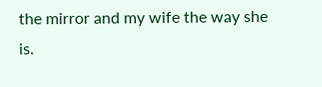the mirror and my wife the way she is.